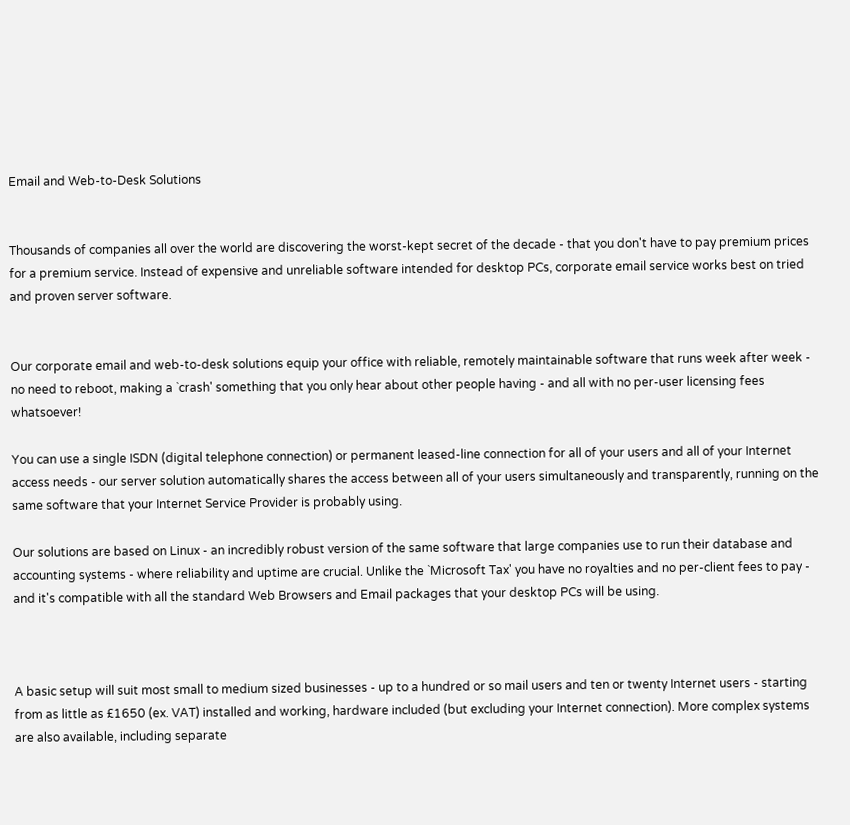Email and Web-to-Desk Solutions


Thousands of companies all over the world are discovering the worst-kept secret of the decade - that you don't have to pay premium prices for a premium service. Instead of expensive and unreliable software intended for desktop PCs, corporate email service works best on tried and proven server software.


Our corporate email and web-to-desk solutions equip your office with reliable, remotely maintainable software that runs week after week - no need to reboot, making a `crash' something that you only hear about other people having - and all with no per-user licensing fees whatsoever!

You can use a single ISDN (digital telephone connection) or permanent leased-line connection for all of your users and all of your Internet access needs - our server solution automatically shares the access between all of your users simultaneously and transparently, running on the same software that your Internet Service Provider is probably using.

Our solutions are based on Linux - an incredibly robust version of the same software that large companies use to run their database and accounting systems - where reliability and uptime are crucial. Unlike the `Microsoft Tax' you have no royalties and no per-client fees to pay - and it's compatible with all the standard Web Browsers and Email packages that your desktop PCs will be using.



A basic setup will suit most small to medium sized businesses - up to a hundred or so mail users and ten or twenty Internet users - starting from as little as £1650 (ex. VAT) installed and working, hardware included (but excluding your Internet connection). More complex systems are also available, including separate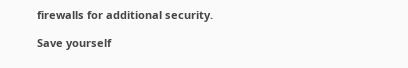firewalls for additional security.

Save yourself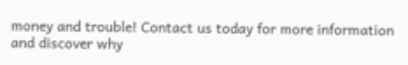money and trouble! Contact us today for more information and discover why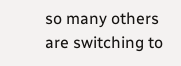so many others are switching to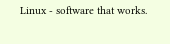Linux - software that works.